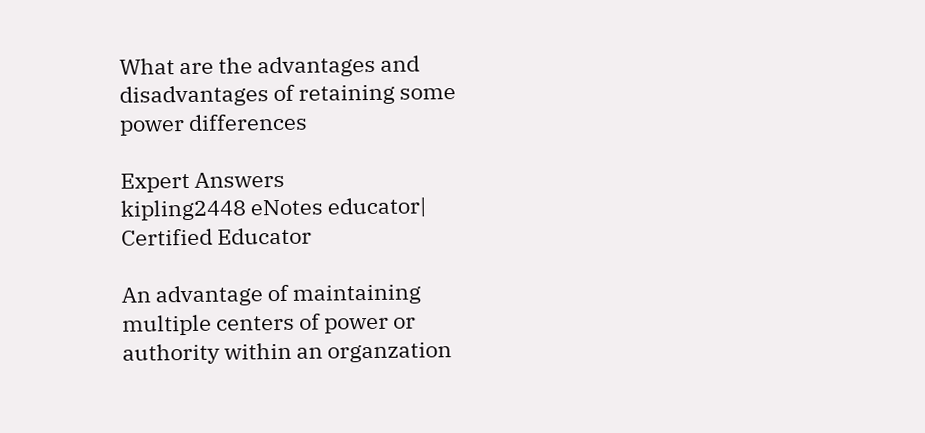What are the advantages and disadvantages of retaining some power differences

Expert Answers
kipling2448 eNotes educator| Certified Educator

An advantage of maintaining multiple centers of power or authority within an organzation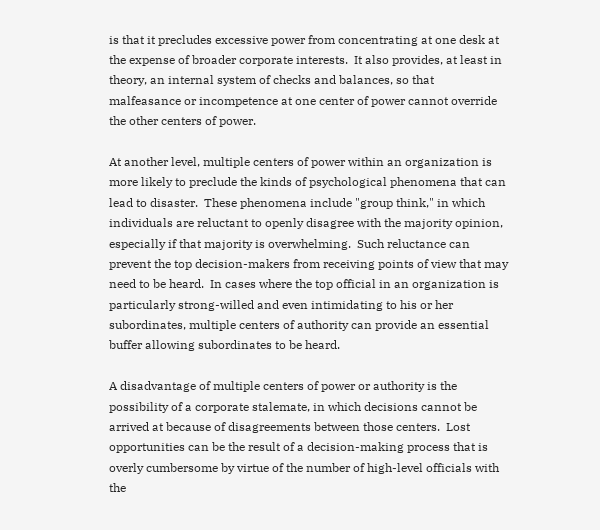is that it precludes excessive power from concentrating at one desk at the expense of broader corporate interests.  It also provides, at least in theory, an internal system of checks and balances, so that malfeasance or incompetence at one center of power cannot override the other centers of power.

At another level, multiple centers of power within an organization is more likely to preclude the kinds of psychological phenomena that can lead to disaster.  These phenomena include "group think," in which individuals are reluctant to openly disagree with the majority opinion, especially if that majority is overwhelming.  Such reluctance can prevent the top decision-makers from receiving points of view that may need to be heard.  In cases where the top official in an organization is particularly strong-willed and even intimidating to his or her subordinates, multiple centers of authority can provide an essential buffer allowing subordinates to be heard.

A disadvantage of multiple centers of power or authority is the possibility of a corporate stalemate, in which decisions cannot be arrived at because of disagreements between those centers.  Lost opportunities can be the result of a decision-making process that is overly cumbersome by virtue of the number of high-level officials with the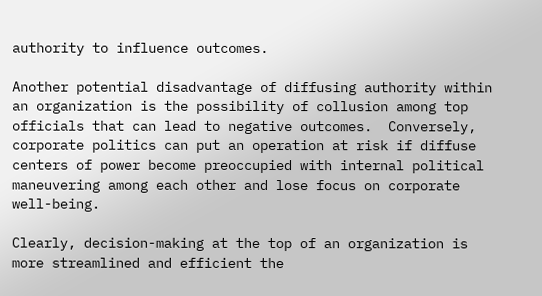authority to influence outcomes.

Another potential disadvantage of diffusing authority within an organization is the possibility of collusion among top officials that can lead to negative outcomes.  Conversely, corporate politics can put an operation at risk if diffuse centers of power become preoccupied with internal political maneuvering among each other and lose focus on corporate well-being.

Clearly, decision-making at the top of an organization is more streamlined and efficient the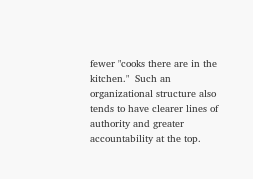fewer "cooks there are in the kitchen."  Such an organizational structure also tends to have clearer lines of authority and greater accountability at the top.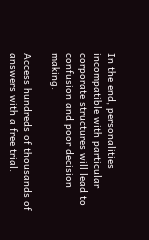In the end, personalities incompatible with particular corporate structures will lead to confusion and poor decision making.

Access hundreds of thousands of answers with a free trial.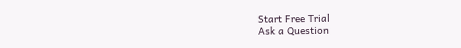Start Free Trial
Ask a Question